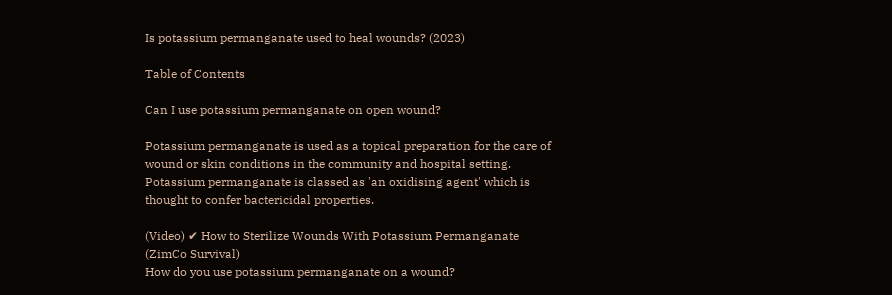Is potassium permanganate used to heal wounds? (2023)

Table of Contents

Can I use potassium permanganate on open wound?

Potassium permanganate is used as a topical preparation for the care of wound or skin conditions in the community and hospital setting. Potassium permanganate is classed as 'an oxidising agent' which is thought to confer bactericidal properties.

(Video) ✔ How to Sterilize Wounds With Potassium Permanganate
(ZimCo Survival)
How do you use potassium permanganate on a wound?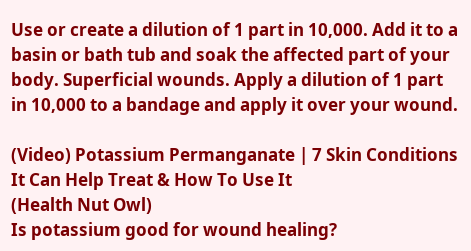Use or create a dilution of 1 part in 10,000. Add it to a basin or bath tub and soak the affected part of your body. Superficial wounds. Apply a dilution of 1 part in 10,000 to a bandage and apply it over your wound.

(Video) Potassium Permanganate | 7 Skin Conditions It Can Help Treat & How To Use It
(Health Nut Owl)
Is potassium good for wound healing?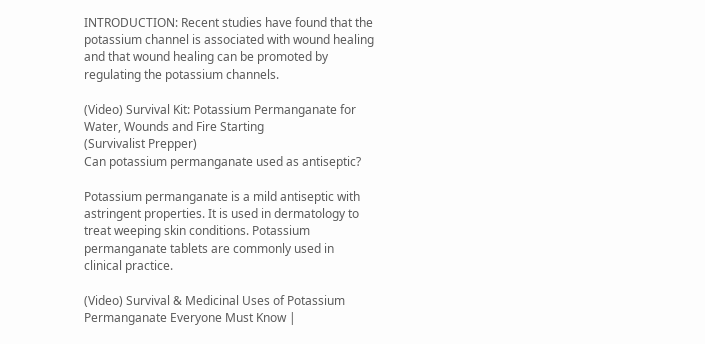INTRODUCTION: Recent studies have found that the potassium channel is associated with wound healing and that wound healing can be promoted by regulating the potassium channels.

(Video) Survival Kit: Potassium Permanganate for Water, Wounds and Fire Starting
(Survivalist Prepper)
Can potassium permanganate used as antiseptic?

Potassium permanganate is a mild antiseptic with astringent properties. It is used in dermatology to treat weeping skin conditions. Potassium permanganate tablets are commonly used in clinical practice.

(Video) Survival & Medicinal Uses of Potassium Permanganate Everyone Must Know |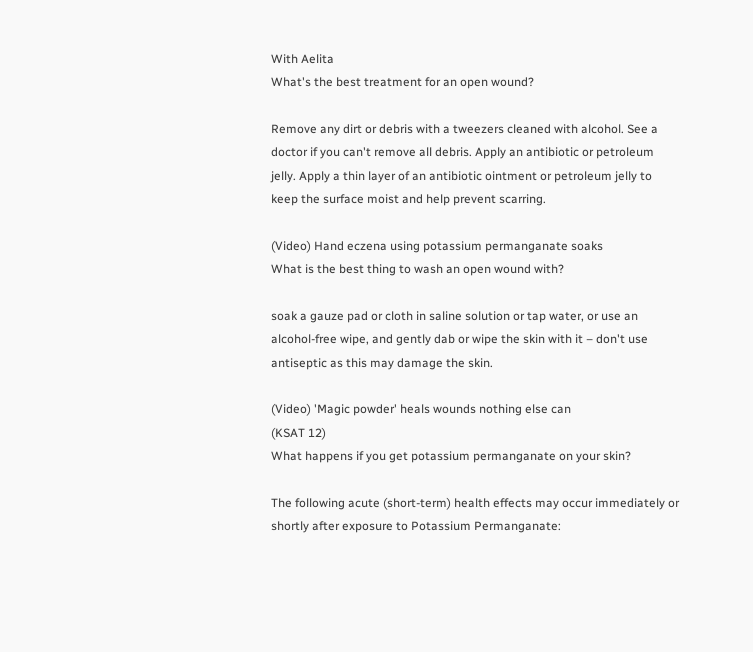With Aelita
What's the best treatment for an open wound?

Remove any dirt or debris with a tweezers cleaned with alcohol. See a doctor if you can't remove all debris. Apply an antibiotic or petroleum jelly. Apply a thin layer of an antibiotic ointment or petroleum jelly to keep the surface moist and help prevent scarring.

(Video) Hand eczena using potassium permanganate soaks
What is the best thing to wash an open wound with?

soak a gauze pad or cloth in saline solution or tap water, or use an alcohol-free wipe, and gently dab or wipe the skin with it – don't use antiseptic as this may damage the skin.

(Video) 'Magic powder' heals wounds nothing else can
(KSAT 12)
What happens if you get potassium permanganate on your skin?

The following acute (short-term) health effects may occur immediately or shortly after exposure to Potassium Permanganate: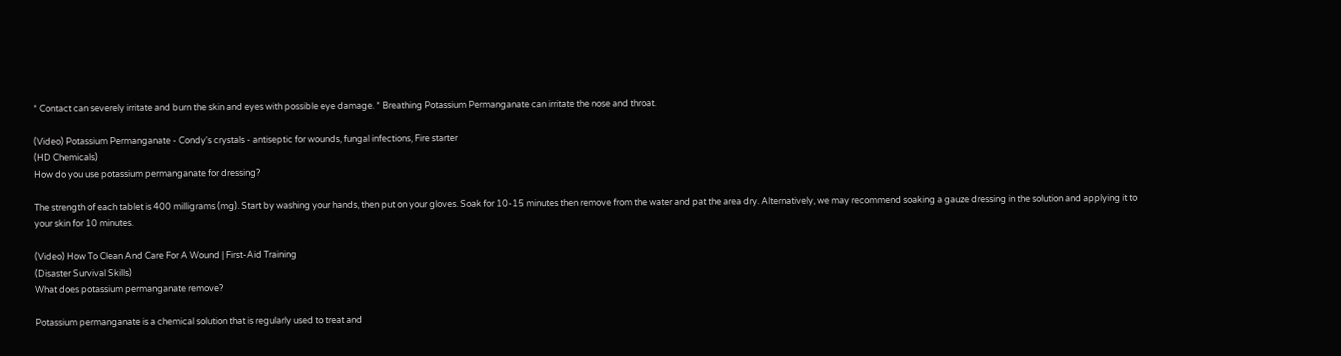* Contact can severely irritate and burn the skin and eyes with possible eye damage. * Breathing Potassium Permanganate can irritate the nose and throat.

(Video) Potassium Permanganate - Condy's crystals - antiseptic for wounds, fungal infections, Fire starter
(HD Chemicals)
How do you use potassium permanganate for dressing?

The strength of each tablet is 400 milligrams (mg). Start by washing your hands, then put on your gloves. Soak for 10-15 minutes then remove from the water and pat the area dry. Alternatively, we may recommend soaking a gauze dressing in the solution and applying it to your skin for 10 minutes.

(Video) How To Clean And Care For A Wound | First-Aid Training
(Disaster Survival Skills)
What does potassium permanganate remove?

Potassium permanganate is a chemical solution that is regularly used to treat and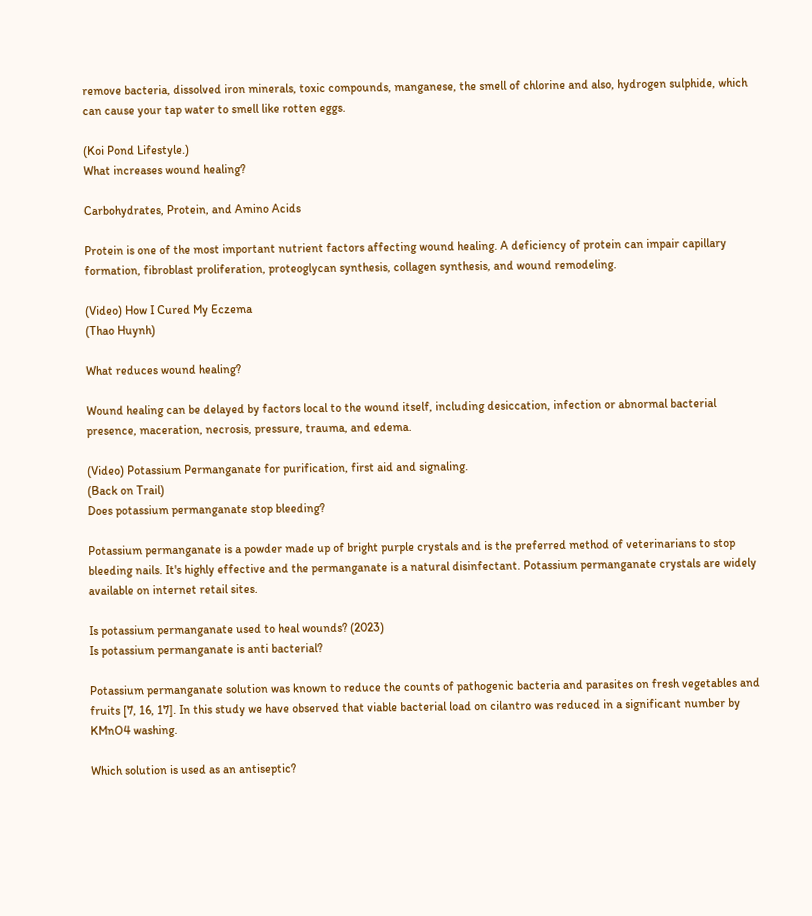remove bacteria, dissolved iron minerals, toxic compounds, manganese, the smell of chlorine and also, hydrogen sulphide, which can cause your tap water to smell like rotten eggs.

(Koi Pond Lifestyle.)
What increases wound healing?

Carbohydrates, Protein, and Amino Acids

Protein is one of the most important nutrient factors affecting wound healing. A deficiency of protein can impair capillary formation, fibroblast proliferation, proteoglycan synthesis, collagen synthesis, and wound remodeling.

(Video) How I Cured My Eczema
(Thao Huynh)

What reduces wound healing?

Wound healing can be delayed by factors local to the wound itself, including desiccation, infection or abnormal bacterial presence, maceration, necrosis, pressure, trauma, and edema.

(Video) Potassium Permanganate for purification, first aid and signaling.
(Back on Trail)
Does potassium permanganate stop bleeding?

Potassium permanganate is a powder made up of bright purple crystals and is the preferred method of veterinarians to stop bleeding nails. It's highly effective and the permanganate is a natural disinfectant. Potassium permanganate crystals are widely available on internet retail sites.

Is potassium permanganate used to heal wounds? (2023)
Is potassium permanganate is anti bacterial?

Potassium permanganate solution was known to reduce the counts of pathogenic bacteria and parasites on fresh vegetables and fruits [7, 16, 17]. In this study we have observed that viable bacterial load on cilantro was reduced in a significant number by KMnO4 washing.

Which solution is used as an antiseptic?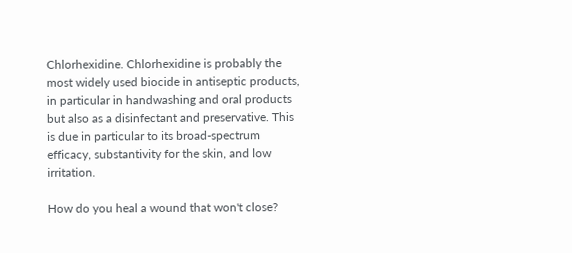Chlorhexidine. Chlorhexidine is probably the most widely used biocide in antiseptic products, in particular in handwashing and oral products but also as a disinfectant and preservative. This is due in particular to its broad-spectrum efficacy, substantivity for the skin, and low irritation.

How do you heal a wound that won't close?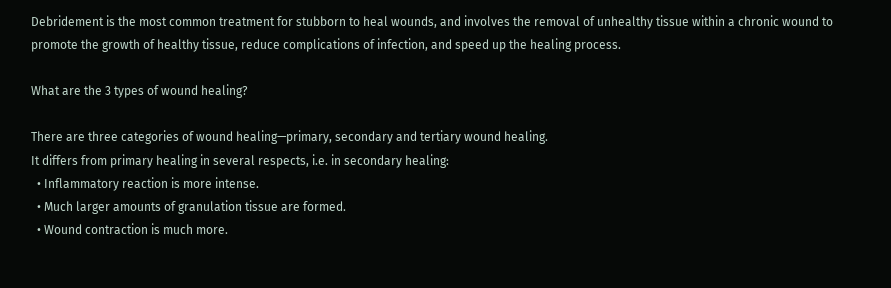Debridement is the most common treatment for stubborn to heal wounds, and involves the removal of unhealthy tissue within a chronic wound to promote the growth of healthy tissue, reduce complications of infection, and speed up the healing process.

What are the 3 types of wound healing?

There are three categories of wound healing—primary, secondary and tertiary wound healing.
It differs from primary healing in several respects, i.e. in secondary healing:
  • Inflammatory reaction is more intense.
  • Much larger amounts of granulation tissue are formed.
  • Wound contraction is much more.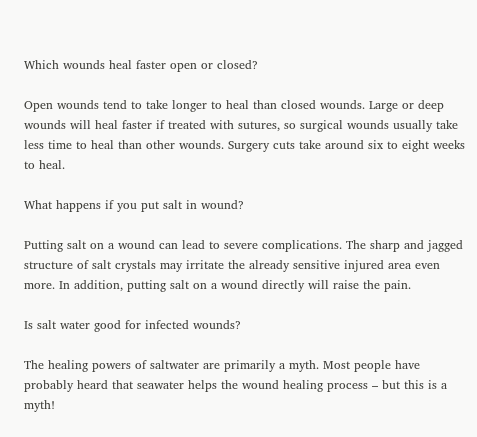Which wounds heal faster open or closed?

Open wounds tend to take longer to heal than closed wounds. Large or deep wounds will heal faster if treated with sutures, so surgical wounds usually take less time to heal than other wounds. Surgery cuts take around six to eight weeks to heal.

What happens if you put salt in wound?

Putting salt on a wound can lead to severe complications. The sharp and jagged structure of salt crystals may irritate the already sensitive injured area even more. In addition, putting salt on a wound directly will raise the pain.

Is salt water good for infected wounds?

The healing powers of saltwater are primarily a myth. Most people have probably heard that seawater helps the wound healing process – but this is a myth!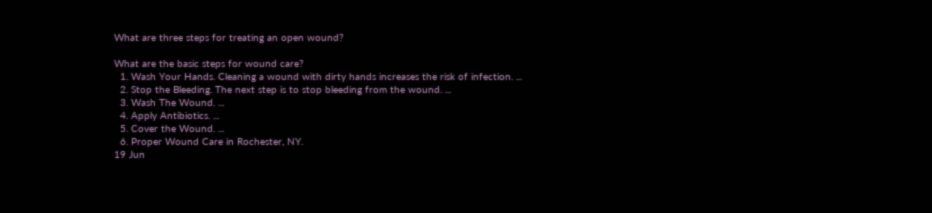What are three steps for treating an open wound?

What are the basic steps for wound care?
  1. Wash Your Hands. Cleaning a wound with dirty hands increases the risk of infection. ...
  2. Stop the Bleeding. The next step is to stop bleeding from the wound. ...
  3. Wash The Wound. ...
  4. Apply Antibiotics. ...
  5. Cover the Wound. ...
  6. Proper Wound Care in Rochester, NY.
19 Jun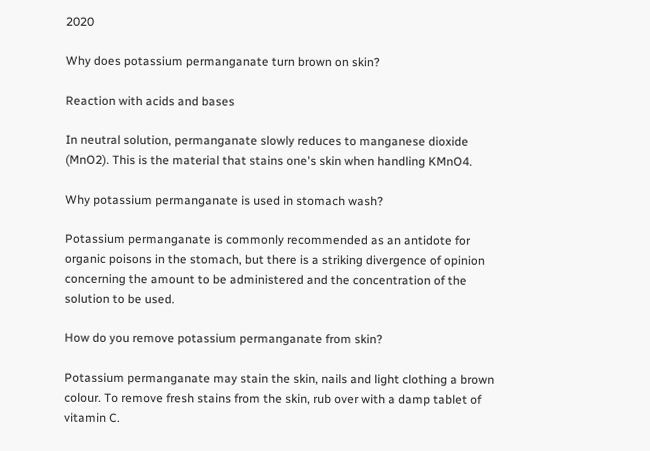2020

Why does potassium permanganate turn brown on skin?

Reaction with acids and bases

In neutral solution, permanganate slowly reduces to manganese dioxide (MnO2). This is the material that stains one's skin when handling KMnO4.

Why potassium permanganate is used in stomach wash?

Potassium permanganate is commonly recommended as an antidote for organic poisons in the stomach, but there is a striking divergence of opinion concerning the amount to be administered and the concentration of the solution to be used.

How do you remove potassium permanganate from skin?

Potassium permanganate may stain the skin, nails and light clothing a brown colour. To remove fresh stains from the skin, rub over with a damp tablet of vitamin C.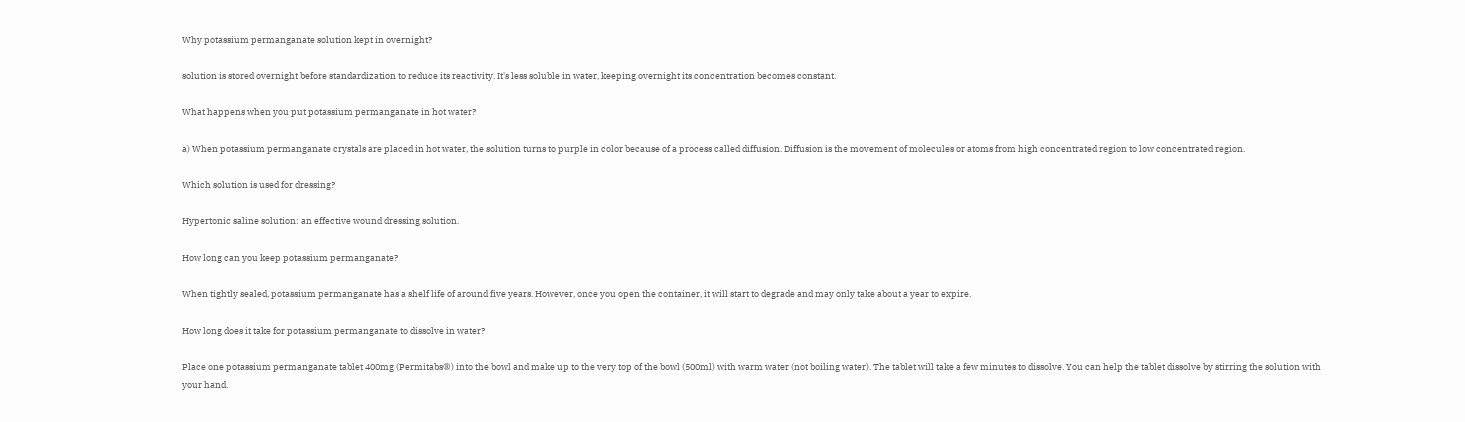Why potassium permanganate solution kept in overnight?

solution is stored overnight before standardization to reduce its reactivity. It's less soluble in water, keeping overnight its concentration becomes constant.

What happens when you put potassium permanganate in hot water?

a) When potassium permanganate crystals are placed in hot water, the solution turns to purple in color because of a process called diffusion. Diffusion is the movement of molecules or atoms from high concentrated region to low concentrated region.

Which solution is used for dressing?

Hypertonic saline solution: an effective wound dressing solution.

How long can you keep potassium permanganate?

When tightly sealed, potassium permanganate has a shelf life of around five years. However, once you open the container, it will start to degrade and may only take about a year to expire.

How long does it take for potassium permanganate to dissolve in water?

Place one potassium permanganate tablet 400mg (Permitabs®) into the bowl and make up to the very top of the bowl (500ml) with warm water (not boiling water). The tablet will take a few minutes to dissolve. You can help the tablet dissolve by stirring the solution with your hand.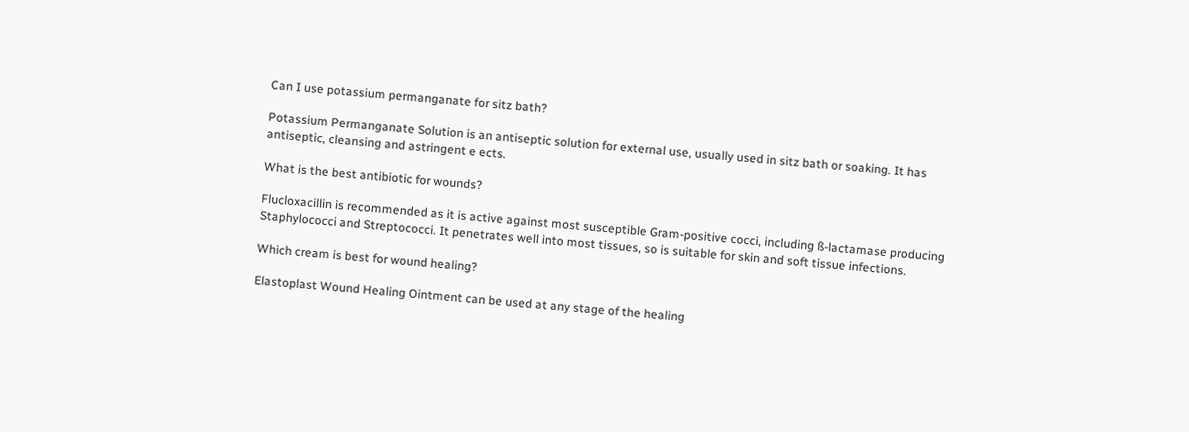Can I use potassium permanganate for sitz bath?

Potassium Permanganate Solution is an antiseptic solution for external use, usually used in sitz bath or soaking. It has antiseptic, cleansing and astringent e ects.

What is the best antibiotic for wounds?

Flucloxacillin is recommended as it is active against most susceptible Gram-positive cocci, including ß-lactamase producing Staphylococci and Streptococci. It penetrates well into most tissues, so is suitable for skin and soft tissue infections.

Which cream is best for wound healing?

Elastoplast Wound Healing Ointment can be used at any stage of the healing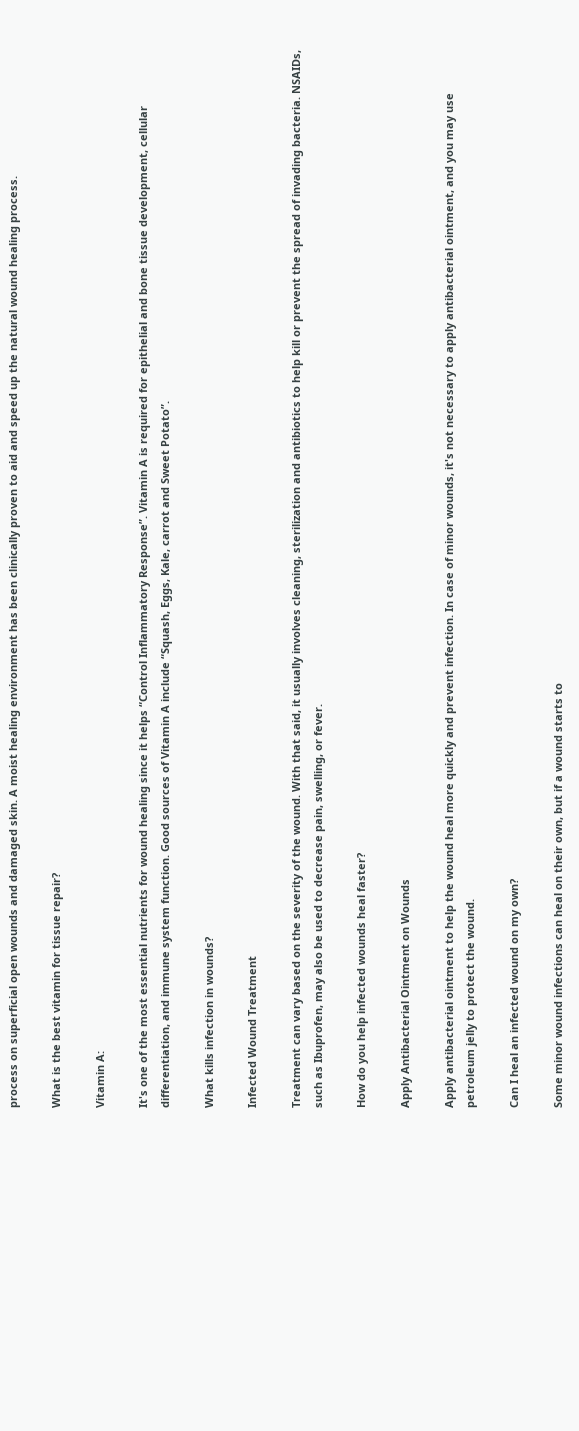process on superficial open wounds and damaged skin. A moist healing environment has been clinically proven to aid and speed up the natural wound healing process.

What is the best vitamin for tissue repair?

Vitamin A:

It's one of the most essential nutrients for wound healing since it helps “Control Inflammatory Response”. Vitamin A is required for epithelial and bone tissue development, cellular differentiation, and immune system function. Good sources of Vitamin A include “Squash, Eggs, Kale, carrot and Sweet Potato”.

What kills infection in wounds?

Infected Wound Treatment

Treatment can vary based on the severity of the wound. With that said, it usually involves cleaning, sterilization and antibiotics to help kill or prevent the spread of invading bacteria. NSAIDs, such as Ibuprofen, may also be used to decrease pain, swelling, or fever.

How do you help infected wounds heal faster?

Apply Antibacterial Ointment on Wounds

Apply antibacterial ointment to help the wound heal more quickly and prevent infection. In case of minor wounds, it's not necessary to apply antibacterial ointment, and you may use petroleum jelly to protect the wound.

Can I heal an infected wound on my own?

Some minor wound infections can heal on their own, but if a wound starts to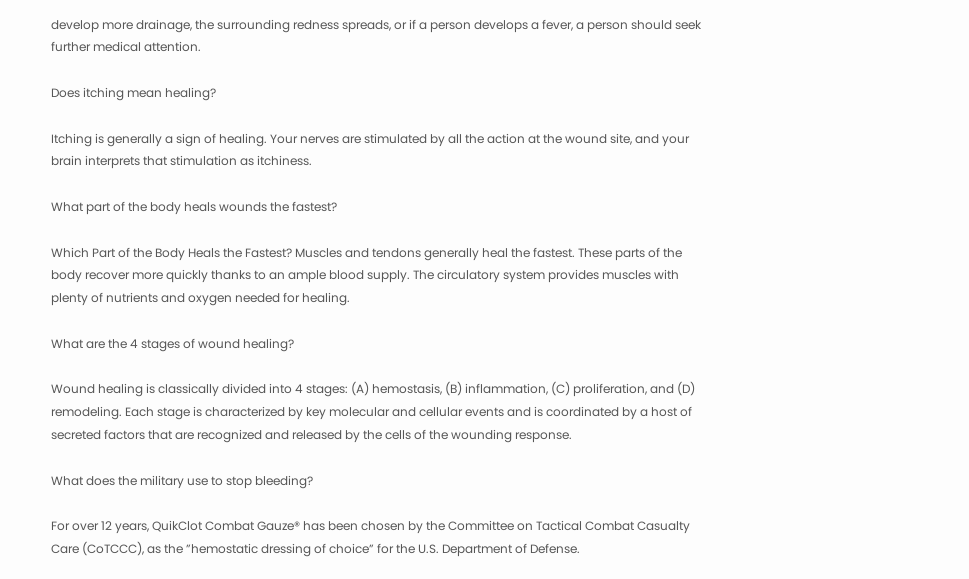develop more drainage, the surrounding redness spreads, or if a person develops a fever, a person should seek further medical attention.

Does itching mean healing?

Itching is generally a sign of healing. Your nerves are stimulated by all the action at the wound site, and your brain interprets that stimulation as itchiness.

What part of the body heals wounds the fastest?

Which Part of the Body Heals the Fastest? Muscles and tendons generally heal the fastest. These parts of the body recover more quickly thanks to an ample blood supply. The circulatory system provides muscles with plenty of nutrients and oxygen needed for healing.

What are the 4 stages of wound healing?

Wound healing is classically divided into 4 stages: (A) hemostasis, (B) inflammation, (C) proliferation, and (D) remodeling. Each stage is characterized by key molecular and cellular events and is coordinated by a host of secreted factors that are recognized and released by the cells of the wounding response.

What does the military use to stop bleeding?

For over 12 years, QuikClot Combat Gauze® has been chosen by the Committee on Tactical Combat Casualty Care (CoTCCC), as the ”hemostatic dressing of choice” for the U.S. Department of Defense.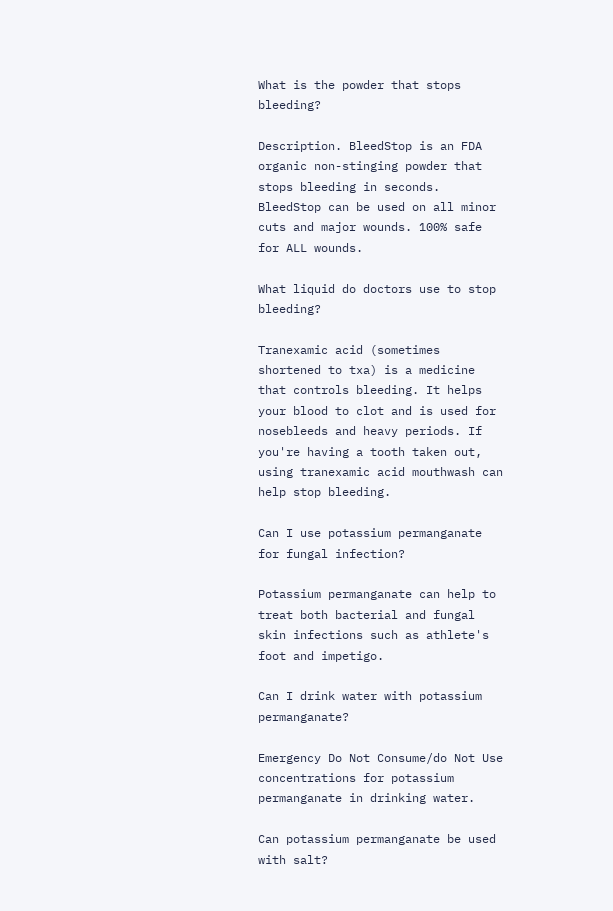What is the powder that stops bleeding?

Description. BleedStop is an FDA organic non-stinging powder that stops bleeding in seconds. BleedStop can be used on all minor cuts and major wounds. 100% safe for ALL wounds.

What liquid do doctors use to stop bleeding?

Tranexamic acid (sometimes shortened to txa) is a medicine that controls bleeding. It helps your blood to clot and is used for nosebleeds and heavy periods. If you're having a tooth taken out, using tranexamic acid mouthwash can help stop bleeding.

Can I use potassium permanganate for fungal infection?

Potassium permanganate can help to treat both bacterial and fungal skin infections such as athlete's foot and impetigo.

Can I drink water with potassium permanganate?

Emergency Do Not Consume/do Not Use concentrations for potassium permanganate in drinking water.

Can potassium permanganate be used with salt?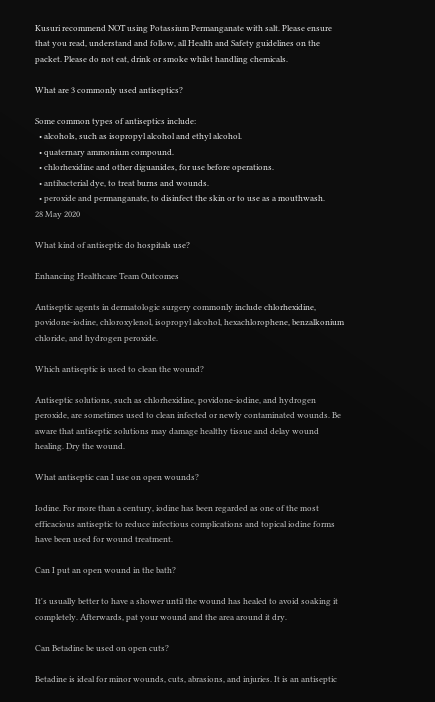Kusuri recommend NOT using Potassium Permanganate with salt. Please ensure that you read, understand and follow, all Health and Safety guidelines on the packet. Please do not eat, drink or smoke whilst handling chemicals.

What are 3 commonly used antiseptics?

Some common types of antiseptics include:
  • alcohols, such as isopropyl alcohol and ethyl alcohol.
  • quaternary ammonium compound.
  • chlorhexidine and other diguanides, for use before operations.
  • antibacterial dye, to treat burns and wounds.
  • peroxide and permanganate, to disinfect the skin or to use as a mouthwash.
28 May 2020

What kind of antiseptic do hospitals use?

Enhancing Healthcare Team Outcomes

Antiseptic agents in dermatologic surgery commonly include chlorhexidine, povidone-iodine, chloroxylenol, isopropyl alcohol, hexachlorophene, benzalkonium chloride, and hydrogen peroxide.

Which antiseptic is used to clean the wound?

Antiseptic solutions, such as chlorhexidine, povidone-iodine, and hydrogen peroxide, are sometimes used to clean infected or newly contaminated wounds. Be aware that antiseptic solutions may damage healthy tissue and delay wound healing. Dry the wound.

What antiseptic can I use on open wounds?

Iodine. For more than a century, iodine has been regarded as one of the most efficacious antiseptic to reduce infectious complications and topical iodine forms have been used for wound treatment.

Can I put an open wound in the bath?

It's usually better to have a shower until the wound has healed to avoid soaking it completely. Afterwards, pat your wound and the area around it dry.

Can Betadine be used on open cuts?

Betadine is ideal for minor wounds, cuts, abrasions, and injuries. It is an antiseptic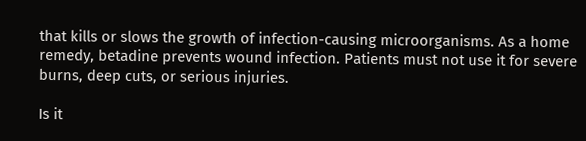that kills or slows the growth of infection-causing microorganisms. As a home remedy, betadine prevents wound infection. Patients must not use it for severe burns, deep cuts, or serious injuries.

Is it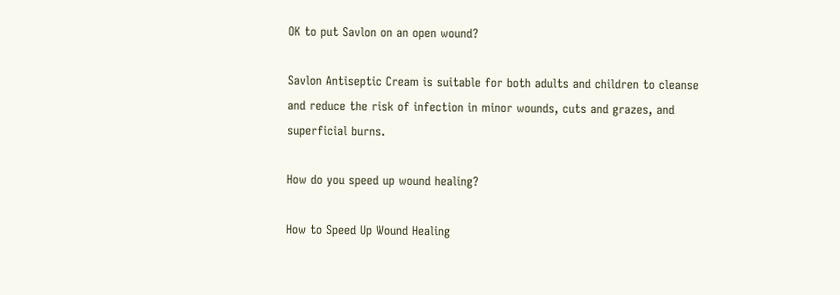OK to put Savlon on an open wound?

Savlon Antiseptic Cream is suitable for both adults and children to cleanse and reduce the risk of infection in minor wounds, cuts and grazes, and superficial burns.

How do you speed up wound healing?

How to Speed Up Wound Healing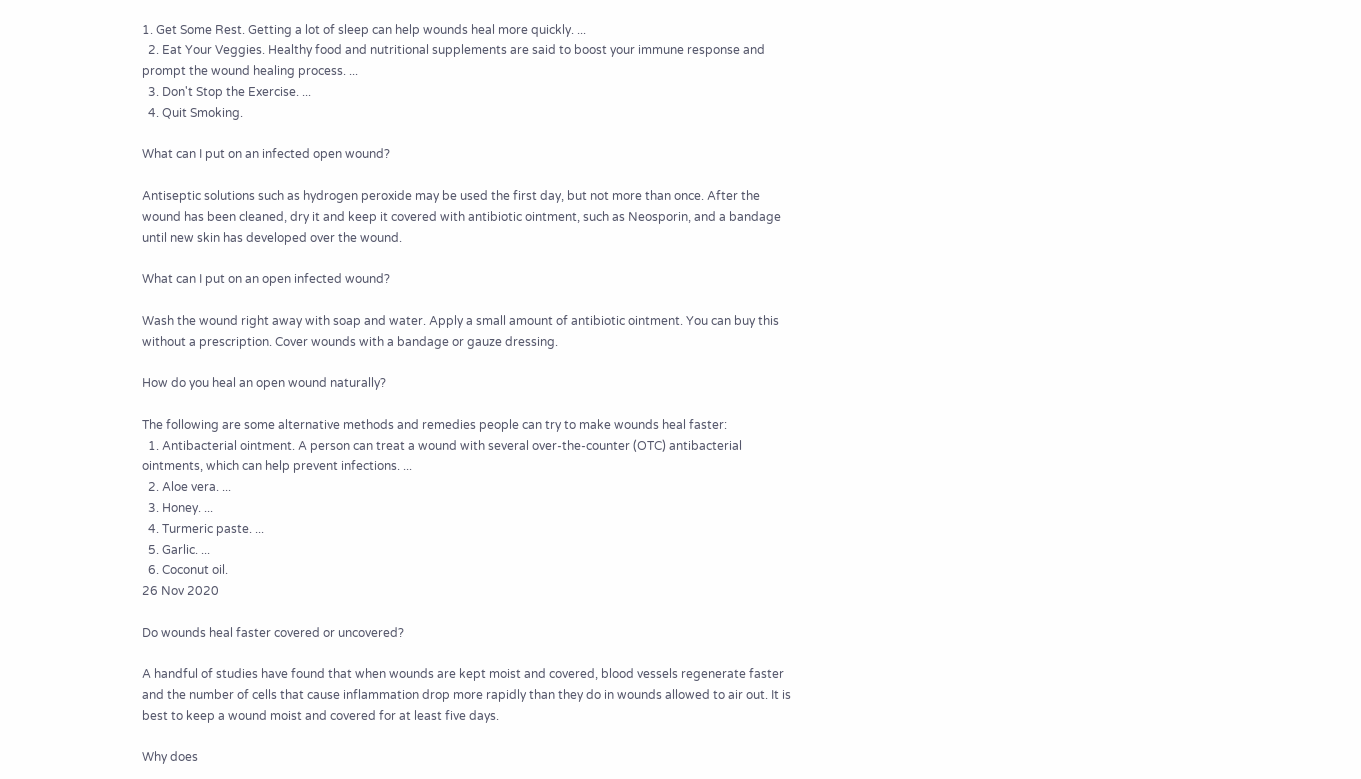1. Get Some Rest. Getting a lot of sleep can help wounds heal more quickly. ...
  2. Eat Your Veggies. Healthy food and nutritional supplements are said to boost your immune response and prompt the wound healing process. ...
  3. Don't Stop the Exercise. ...
  4. Quit Smoking.

What can I put on an infected open wound?

Antiseptic solutions such as hydrogen peroxide may be used the first day, but not more than once. After the wound has been cleaned, dry it and keep it covered with antibiotic ointment, such as Neosporin, and a bandage until new skin has developed over the wound.

What can I put on an open infected wound?

Wash the wound right away with soap and water. Apply a small amount of antibiotic ointment. You can buy this without a prescription. Cover wounds with a bandage or gauze dressing.

How do you heal an open wound naturally?

The following are some alternative methods and remedies people can try to make wounds heal faster:
  1. Antibacterial ointment. A person can treat a wound with several over-the-counter (OTC) antibacterial ointments, which can help prevent infections. ...
  2. Aloe vera. ...
  3. Honey. ...
  4. Turmeric paste. ...
  5. Garlic. ...
  6. Coconut oil.
26 Nov 2020

Do wounds heal faster covered or uncovered?

A handful of studies have found that when wounds are kept moist and covered, blood vessels regenerate faster and the number of cells that cause inflammation drop more rapidly than they do in wounds allowed to air out. It is best to keep a wound moist and covered for at least five days.

Why does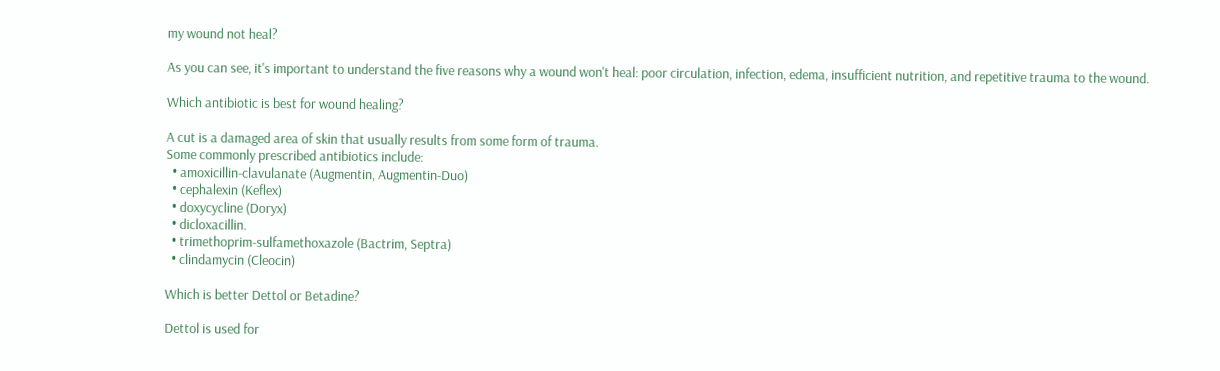my wound not heal?

As you can see, it's important to understand the five reasons why a wound won't heal: poor circulation, infection, edema, insufficient nutrition, and repetitive trauma to the wound.

Which antibiotic is best for wound healing?

A cut is a damaged area of skin that usually results from some form of trauma.
Some commonly prescribed antibiotics include:
  • amoxicillin-clavulanate (Augmentin, Augmentin-Duo)
  • cephalexin (Keflex)
  • doxycycline (Doryx)
  • dicloxacillin.
  • trimethoprim-sulfamethoxazole (Bactrim, Septra)
  • clindamycin (Cleocin)

Which is better Dettol or Betadine?

Dettol is used for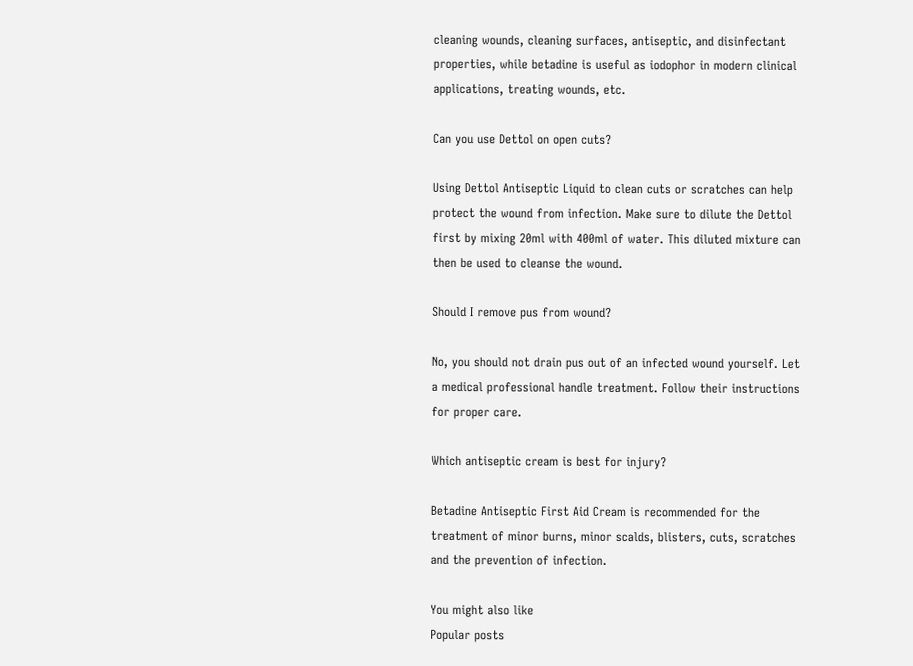cleaning wounds, cleaning surfaces, antiseptic, and disinfectant properties, while betadine is useful as iodophor in modern clinical applications, treating wounds, etc.

Can you use Dettol on open cuts?

Using Dettol Antiseptic Liquid to clean cuts or scratches can help protect the wound from infection. Make sure to dilute the Dettol first by mixing 20ml with 400ml of water. This diluted mixture can then be used to cleanse the wound.

Should I remove pus from wound?

No, you should not drain pus out of an infected wound yourself. Let a medical professional handle treatment. Follow their instructions for proper care.

Which antiseptic cream is best for injury?

Betadine Antiseptic First Aid Cream is recommended for the treatment of minor burns, minor scalds, blisters, cuts, scratches and the prevention of infection.

You might also like
Popular posts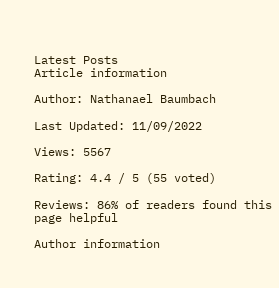Latest Posts
Article information

Author: Nathanael Baumbach

Last Updated: 11/09/2022

Views: 5567

Rating: 4.4 / 5 (55 voted)

Reviews: 86% of readers found this page helpful

Author information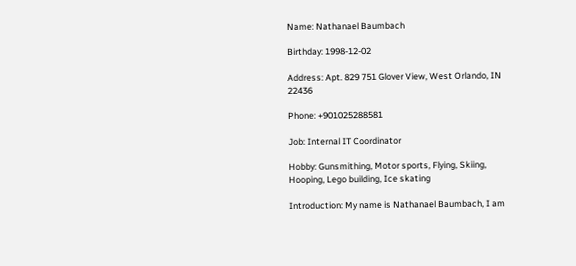Name: Nathanael Baumbach

Birthday: 1998-12-02

Address: Apt. 829 751 Glover View, West Orlando, IN 22436

Phone: +901025288581

Job: Internal IT Coordinator

Hobby: Gunsmithing, Motor sports, Flying, Skiing, Hooping, Lego building, Ice skating

Introduction: My name is Nathanael Baumbach, I am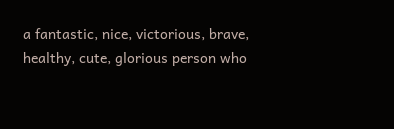a fantastic, nice, victorious, brave, healthy, cute, glorious person who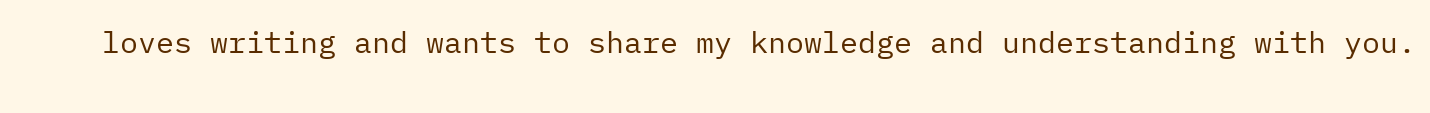loves writing and wants to share my knowledge and understanding with you.